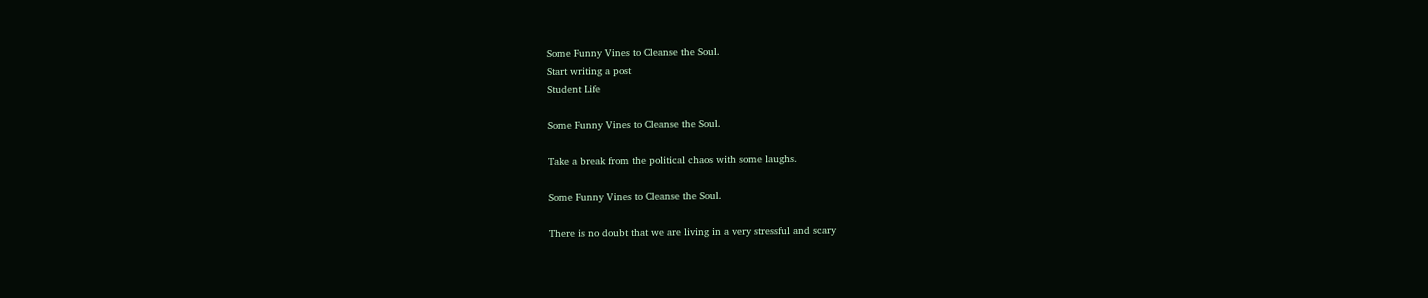Some Funny Vines to Cleanse the Soul.
Start writing a post
Student Life

Some Funny Vines to Cleanse the Soul.

Take a break from the political chaos with some laughs.

Some Funny Vines to Cleanse the Soul.

There is no doubt that we are living in a very stressful and scary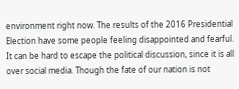environment right now. The results of the 2016 Presidential Election have some people feeling disappointed and fearful. It can be hard to escape the political discussion, since it is all over social media. Though the fate of our nation is not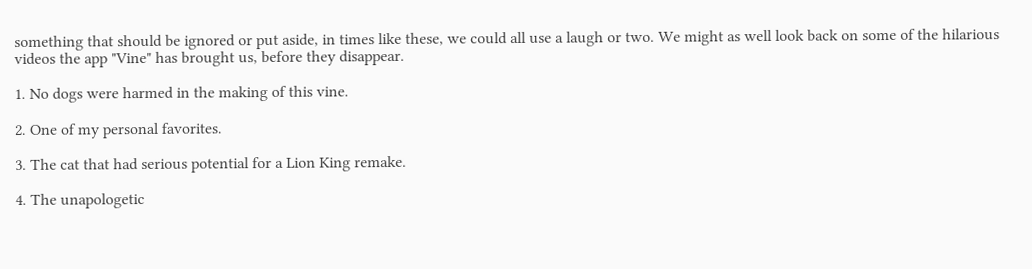something that should be ignored or put aside, in times like these, we could all use a laugh or two. We might as well look back on some of the hilarious videos the app "Vine" has brought us, before they disappear.

1. No dogs were harmed in the making of this vine.

2. One of my personal favorites.

3. The cat that had serious potential for a Lion King remake.

4. The unapologetic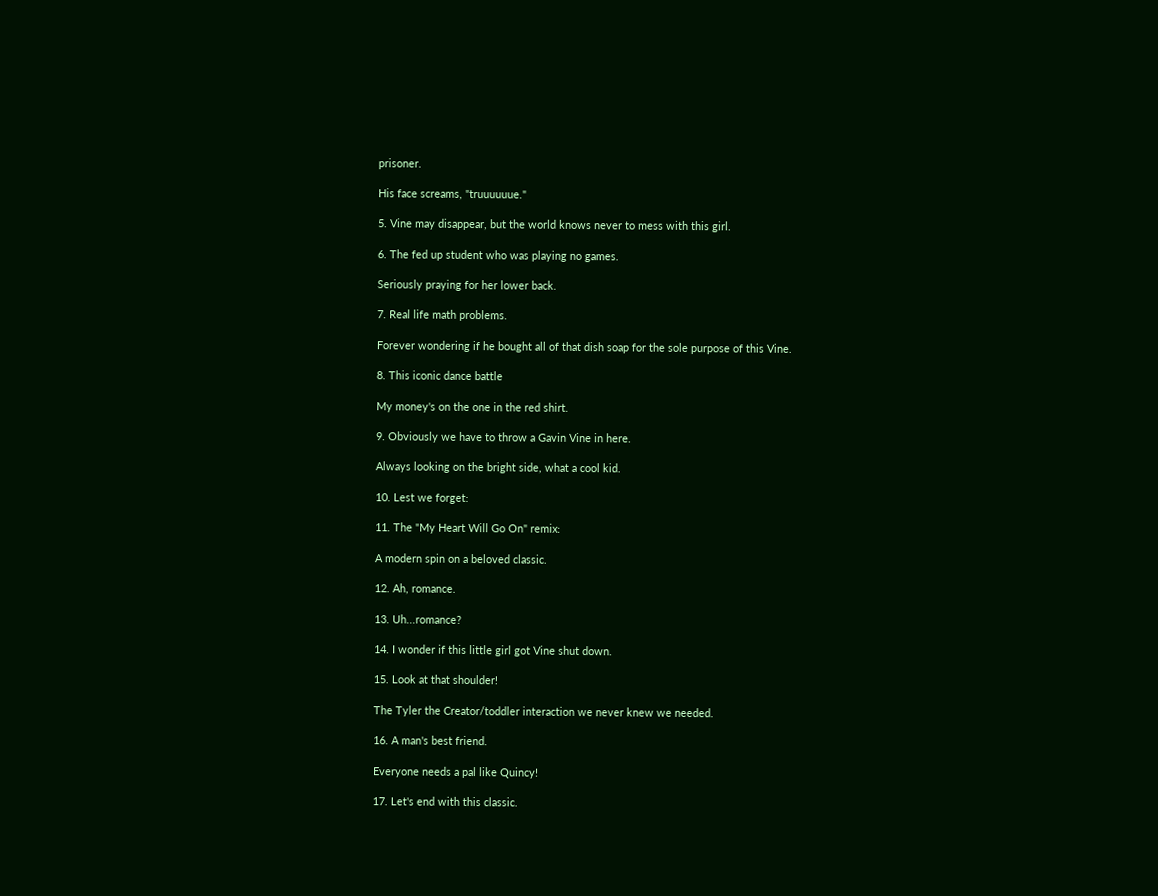prisoner.

His face screams, "truuuuuue."

5. Vine may disappear, but the world knows never to mess with this girl.

6. The fed up student who was playing no games.

Seriously praying for her lower back.

7. Real life math problems.

Forever wondering if he bought all of that dish soap for the sole purpose of this Vine.

8. This iconic dance battle

My money's on the one in the red shirt.

9. Obviously we have to throw a Gavin Vine in here.

Always looking on the bright side, what a cool kid.

10. Lest we forget:

11. The "My Heart Will Go On" remix:

A modern spin on a beloved classic.

12. Ah, romance.

13. Uh...romance?

14. I wonder if this little girl got Vine shut down.

15. Look at that shoulder!

The Tyler the Creator/toddler interaction we never knew we needed.

16. A man's best friend.

Everyone needs a pal like Quincy!

17. Let's end with this classic.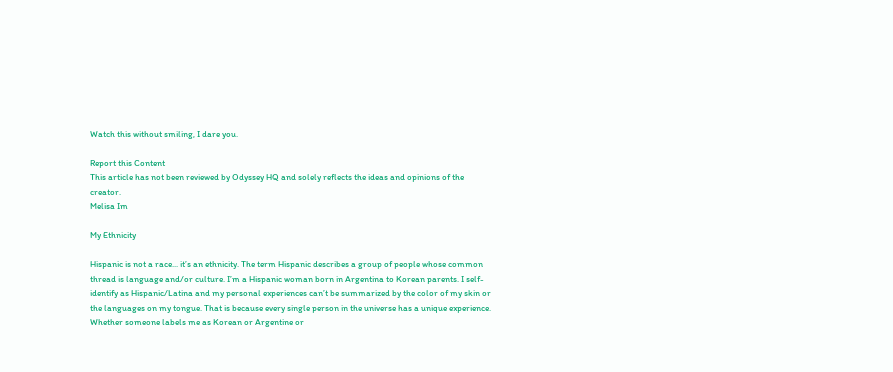Watch this without smiling, I dare you.

Report this Content
This article has not been reviewed by Odyssey HQ and solely reflects the ideas and opinions of the creator.
Melisa Im

My Ethnicity

Hispanic is not a race... it’s an ethnicity. The term Hispanic describes a group of people whose common thread is language and/or culture. I’m a Hispanic woman born in Argentina to Korean parents. I self-identify as Hispanic/Latina and my personal experiences can’t be summarized by the color of my skin or the languages on my tongue. That is because every single person in the universe has a unique experience. Whether someone labels me as Korean or Argentine or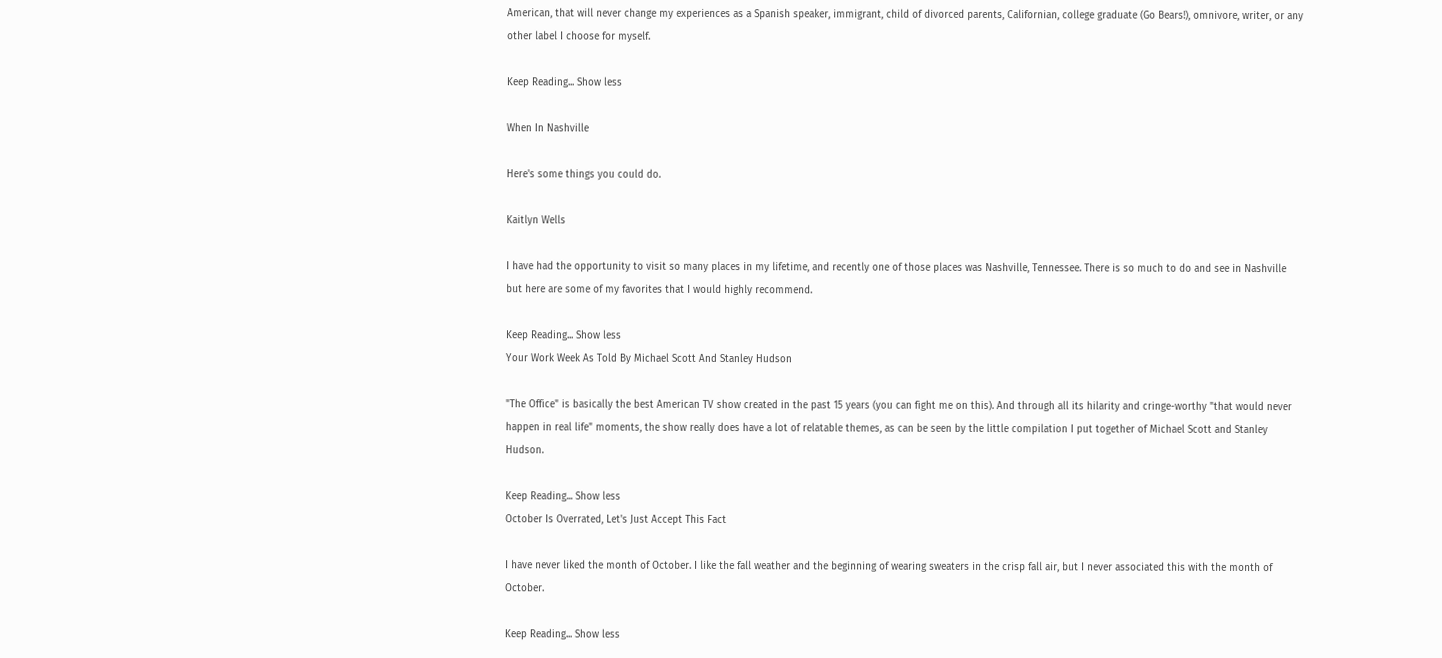American, that will never change my experiences as a Spanish speaker, immigrant, child of divorced parents, Californian, college graduate (Go Bears!), omnivore, writer, or any other label I choose for myself.

Keep Reading... Show less

When In Nashville

Here's some things you could do.

Kaitlyn Wells

I have had the opportunity to visit so many places in my lifetime, and recently one of those places was Nashville, Tennessee. There is so much to do and see in Nashville but here are some of my favorites that I would highly recommend.

Keep Reading... Show less
Your Work Week As Told By Michael Scott And Stanley Hudson

"The Office" is basically the best American TV show created in the past 15 years (you can fight me on this). And through all its hilarity and cringe-worthy "that would never happen in real life" moments, the show really does have a lot of relatable themes, as can be seen by the little compilation I put together of Michael Scott and Stanley Hudson.

Keep Reading... Show less
October Is Overrated, Let's Just Accept This Fact

I have never liked the month of October. I like the fall weather and the beginning of wearing sweaters in the crisp fall air, but I never associated this with the month of October.

Keep Reading... Show less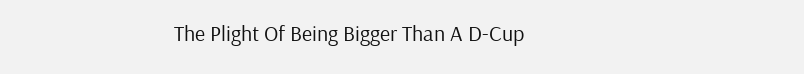The Plight Of Being Bigger Than A D-Cup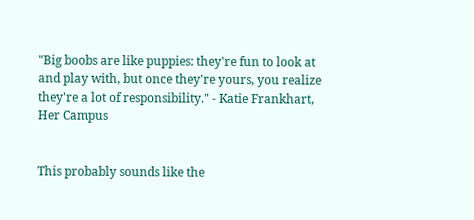"Big boobs are like puppies: they're fun to look at and play with, but once they're yours, you realize they're a lot of responsibility." - Katie Frankhart, Her Campus


This probably sounds like the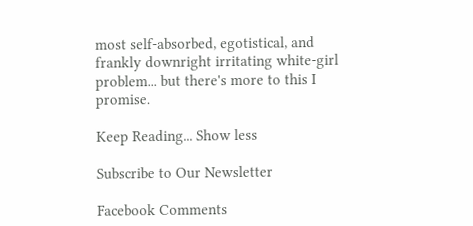most self-absorbed, egotistical, and frankly downright irritating white-girl problem... but there's more to this I promise.

Keep Reading... Show less

Subscribe to Our Newsletter

Facebook Comments